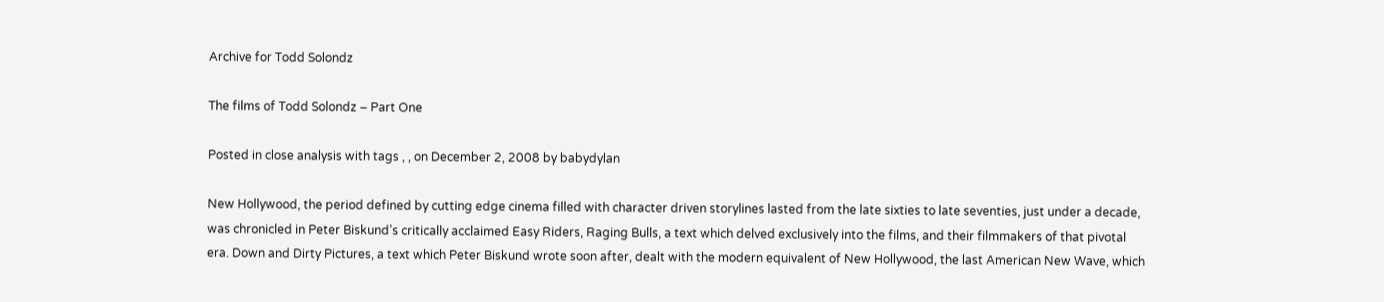Archive for Todd Solondz

The films of Todd Solondz – Part One

Posted in close analysis with tags , , on December 2, 2008 by babydylan

New Hollywood, the period defined by cutting edge cinema filled with character driven storylines lasted from the late sixties to late seventies, just under a decade, was chronicled in Peter Biskund’s critically acclaimed Easy Riders, Raging Bulls, a text which delved exclusively into the films, and their filmmakers of that pivotal era. Down and Dirty Pictures, a text which Peter Biskund wrote soon after, dealt with the modern equivalent of New Hollywood, the last American New Wave, which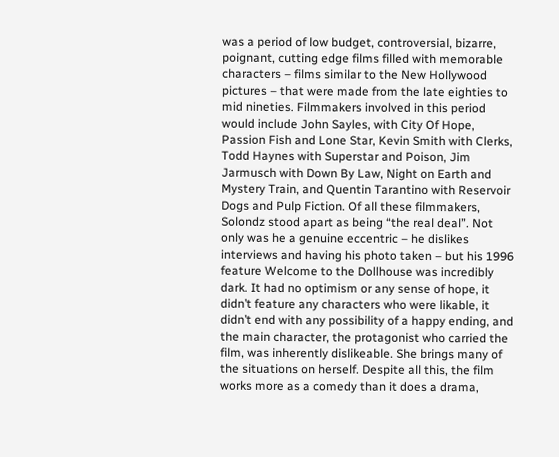was a period of low budget, controversial, bizarre, poignant, cutting edge films filled with memorable characters – films similar to the New Hollywood pictures – that were made from the late eighties to mid nineties. Filmmakers involved in this period would include John Sayles, with City Of Hope, Passion Fish and Lone Star, Kevin Smith with Clerks, Todd Haynes with Superstar and Poison, Jim Jarmusch with Down By Law, Night on Earth and Mystery Train, and Quentin Tarantino with Reservoir Dogs and Pulp Fiction. Of all these filmmakers, Solondz stood apart as being “the real deal”. Not only was he a genuine eccentric – he dislikes interviews and having his photo taken – but his 1996 feature Welcome to the Dollhouse was incredibly dark. It had no optimism or any sense of hope, it didn’t feature any characters who were likable, it didn’t end with any possibility of a happy ending, and the main character, the protagonist who carried the film, was inherently dislikeable. She brings many of the situations on herself. Despite all this, the film works more as a comedy than it does a drama,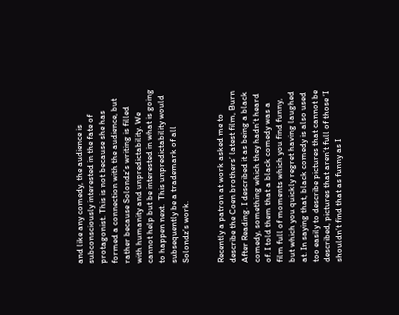and like any comedy, the audience is subconsciously interested in the fate of protagonist. This is not because she has formed a connection with the audience, but rather because Solondz’s writing is filled with humanity and unpredictability. We cannot help but be interested in what is going to happen next.  This unpredictability would subsequently be a trademark of all Solondz’s work.


Recently a patron at work asked me to describe the Coen brothers’ latest film, Burn After Reading. I described it as being a black comedy, something which they hadn’t heard of. I told them that a black comedy was a film full of moments which you find funny, but which you quickly regret having laughed at. In saying that, black comedy is also used too easily to describe pictures that cannot be described, pictures that aren’t full of those ‘I shouldn’t find that as funny as I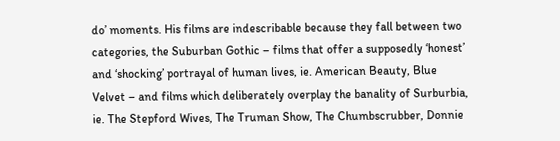do’ moments. His films are indescribable because they fall between two categories, the Suburban Gothic – films that offer a supposedly ‘honest’ and ‘shocking’ portrayal of human lives, ie. American Beauty, Blue Velvet – and films which deliberately overplay the banality of Surburbia, ie. The Stepford Wives, The Truman Show, The Chumbscrubber, Donnie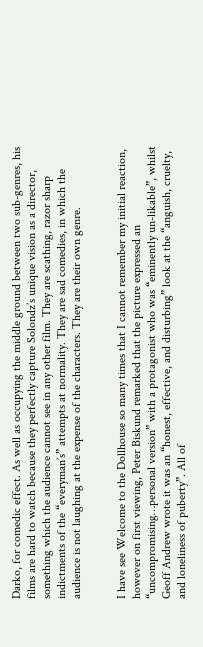Darko, for comedic effect. As well as occupying the middle ground between two sub-genres, his films are hard to watch because they perfectly capture Solondz’s unique vision as a director, something which the audience cannot see in any other film. They are scathing, razor sharp indictments of the “everyman’s” attempts at normality. They are sad comedies, in which the audience is not laughing at the expense of the characters. They are their own genre.


I have see Welcome to the Dollhouse so many times that I cannot remember my initial reaction, however on first viewing, Peter Biskund remarked that the picture expressed an “uncompromising…personal version” with a protagonist who was “eminently un-likable”, whilst Geoff Andrew wrote it was an “honest, effective, and disturbing” look at the “anguish, cruelty, and loneliness of puberty”. All of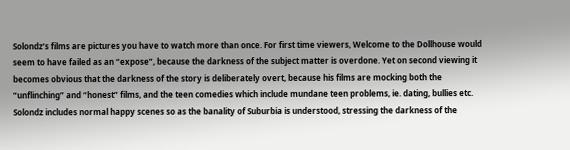Solondz’s films are pictures you have to watch more than once. For first time viewers, Welcome to the Dollhouse would seem to have failed as an “expose”, because the darkness of the subject matter is overdone. Yet on second viewing it becomes obvious that the darkness of the story is deliberately overt, because his films are mocking both the “unflinching” and “honest” films, and the teen comedies which include mundane teen problems, ie. dating, bullies etc. Solondz includes normal happy scenes so as the banality of Suburbia is understood, stressing the darkness of the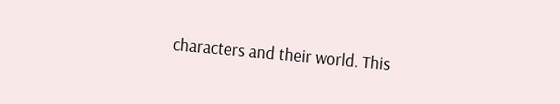characters and their world. This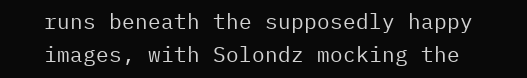runs beneath the supposedly happy images, with Solondz mocking the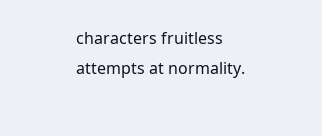characters fruitless attempts at normality.